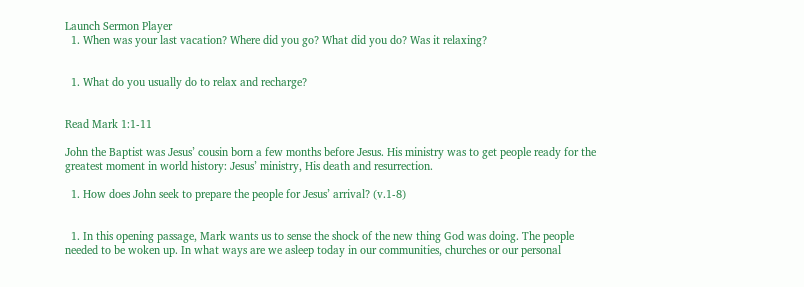Launch Sermon Player
  1. When was your last vacation? Where did you go? What did you do? Was it relaxing?


  1. What do you usually do to relax and recharge?


Read Mark 1:1-11

John the Baptist was Jesus’ cousin born a few months before Jesus. His ministry was to get people ready for the greatest moment in world history: Jesus’ ministry, His death and resurrection.

  1. How does John seek to prepare the people for Jesus’ arrival? (v.1-8)


  1. In this opening passage, Mark wants us to sense the shock of the new thing God was doing. The people needed to be woken up. In what ways are we asleep today in our communities, churches or our personal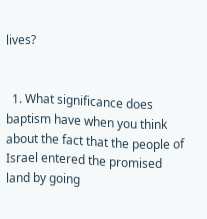lives?


  1. What significance does baptism have when you think about the fact that the people of Israel entered the promised land by going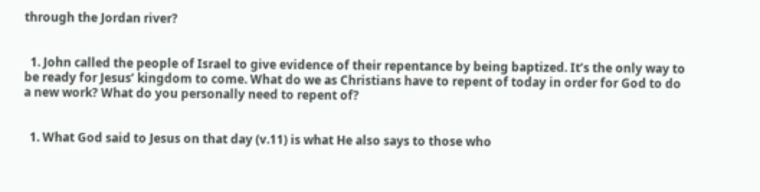through the Jordan river?


  1. John called the people of Israel to give evidence of their repentance by being baptized. It’s the only way to be ready for Jesus’ kingdom to come. What do we as Christians have to repent of today in order for God to do a new work? What do you personally need to repent of?


  1. What God said to Jesus on that day (v.11) is what He also says to those who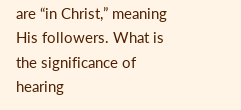are “in Christ,” meaning His followers. What is the significance of hearing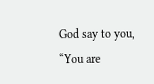God say to you, “You are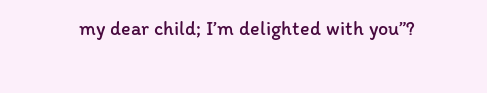my dear child; I’m delighted with you”?